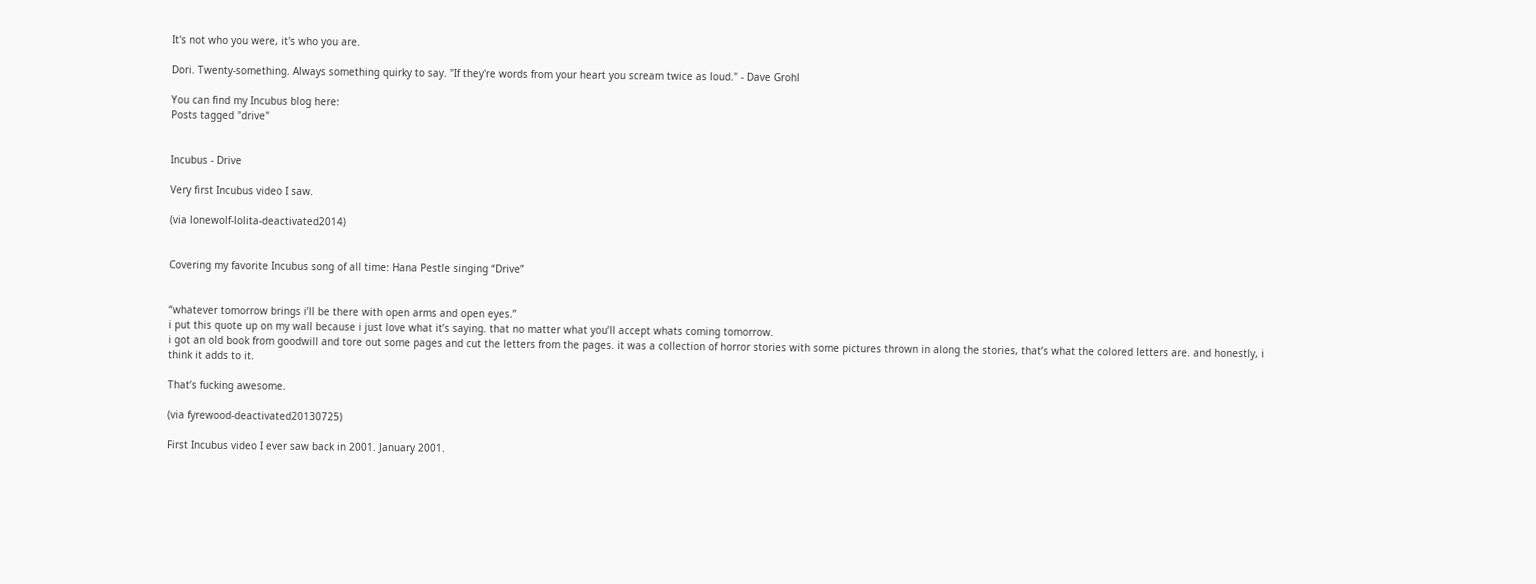It's not who you were, it's who you are.

Dori. Twenty-something. Always something quirky to say. "If they're words from your heart you scream twice as loud." - Dave Grohl

You can find my Incubus blog here:
Posts tagged "drive"


Incubus - Drive

Very first Incubus video I saw.

(via lonewolf-lolita-deactivated2014)


Covering my favorite Incubus song of all time: Hana Pestle singing “Drive”


“whatever tomorrow brings i’ll be there with open arms and open eyes.”
i put this quote up on my wall because i just love what it’s saying. that no matter what you’ll accept whats coming tomorrow.
i got an old book from goodwill and tore out some pages and cut the letters from the pages. it was a collection of horror stories with some pictures thrown in along the stories, that’s what the colored letters are. and honestly, i think it adds to it.

That’s fucking awesome.

(via fyrewood-deactivated20130725)

First Incubus video I ever saw back in 2001. January 2001.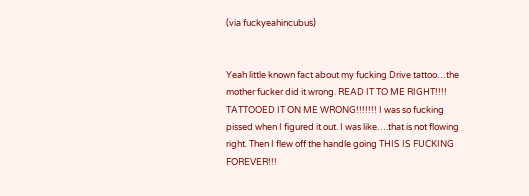(via fuckyeahincubus)


Yeah little known fact about my fucking Drive tattoo…the mother fucker did it wrong. READ IT TO ME RIGHT!!!! TATTOOED IT ON ME WRONG!!!!!!! I was so fucking pissed when I figured it out. I was like….that is not flowing right. Then I flew off the handle going THIS IS FUCKING FOREVER!!!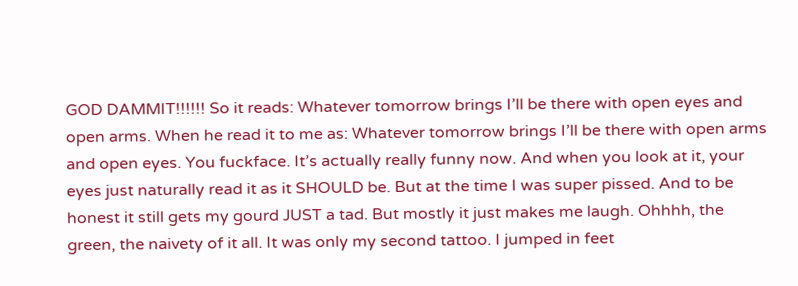GOD DAMMIT!!!!!! So it reads: Whatever tomorrow brings I’ll be there with open eyes and open arms. When he read it to me as: Whatever tomorrow brings I’ll be there with open arms and open eyes. You fuckface. It’s actually really funny now. And when you look at it, your eyes just naturally read it as it SHOULD be. But at the time I was super pissed. And to be honest it still gets my gourd JUST a tad. But mostly it just makes me laugh. Ohhhh, the green, the naivety of it all. It was only my second tattoo. I jumped in feet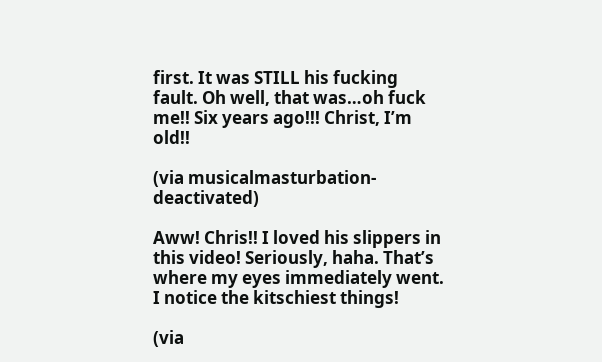first. It was STILL his fucking fault. Oh well, that was…oh fuck me!! Six years ago!!! Christ, I’m old!!

(via musicalmasturbation-deactivated)

Aww! Chris!! I loved his slippers in this video! Seriously, haha. That’s where my eyes immediately went. I notice the kitschiest things!

(via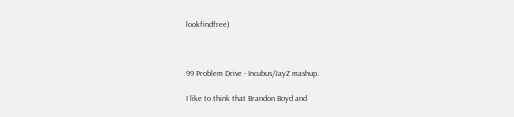lookfindfree)



99 Problem Drive - Incubus/JayZ mashup.

I like to think that Brandon Boyd and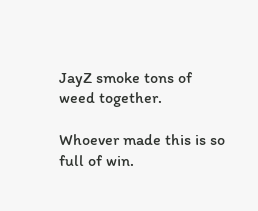JayZ smoke tons of weed together.

Whoever made this is so full of win.